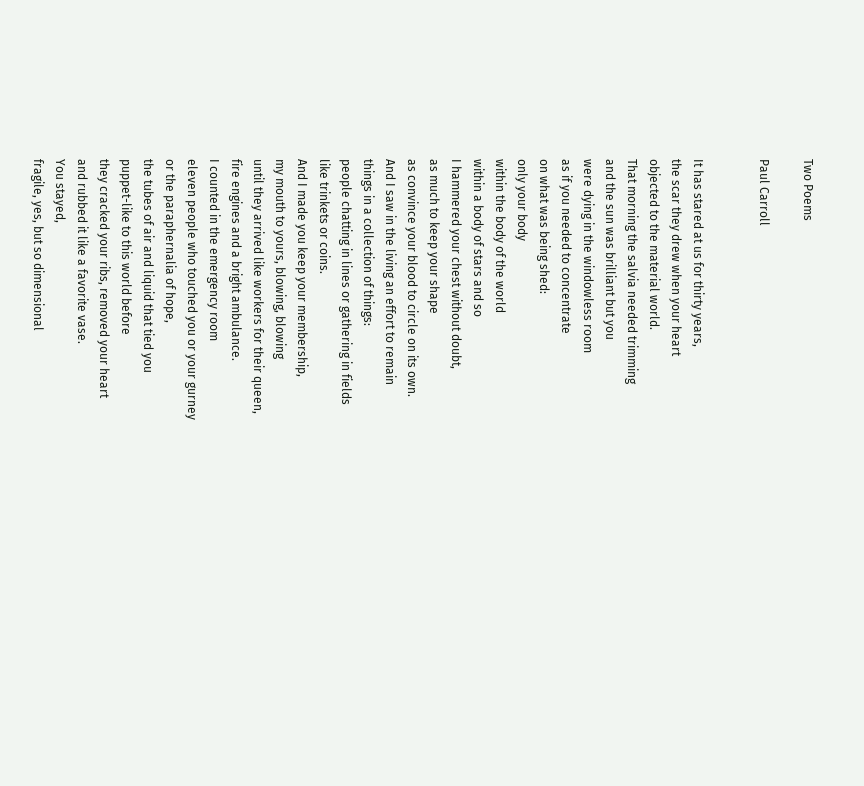Two Poems

Paul Carroll


It has stared at us for thirty years,
the scar they drew when your heart
objected to the material world.
That morning the salvia needed trimming
and the sun was brilliant but you
were dying in the windowless room
as if you needed to concentrate
on what was being shed:
only your body
within the body of the world
within a body of stars and so
I hammered your chest without doubt,
as much to keep your shape
as convince your blood to circle on its own.
And I saw in the living an effort to remain
things in a collection of things:
people chatting in lines or gathering in fields
like trinkets or coins.
And I made you keep your membership,
my mouth to yours, blowing, blowing
until they arrived like workers for their queen,
fire engines and a bright ambulance.
I counted in the emergency room
eleven people who touched you or your gurney
or the paraphernalia of hope,
the tubes of air and liquid that tied you
puppet-like to this world before
they cracked your ribs, removed your heart
and rubbed it like a favorite vase.
You stayed,
fragile, yes, but so dimensional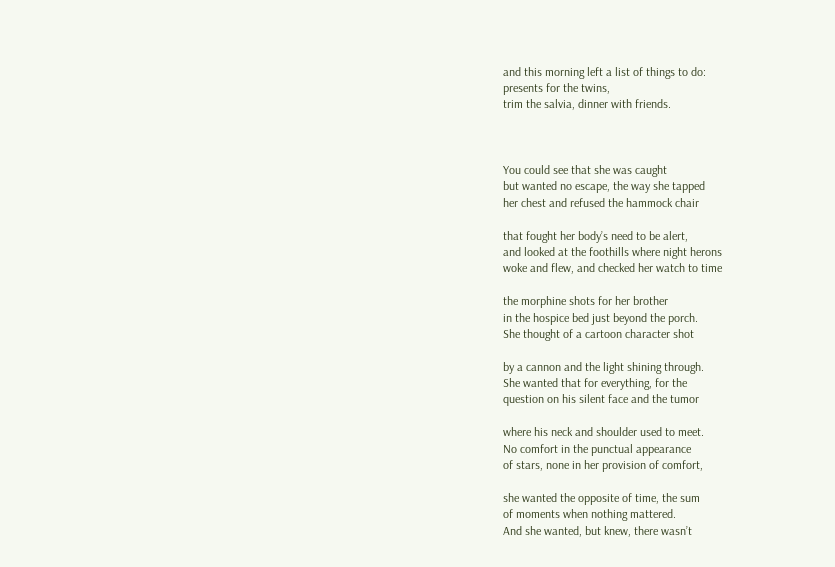and this morning left a list of things to do:
presents for the twins,
trim the salvia, dinner with friends.



You could see that she was caught
but wanted no escape, the way she tapped
her chest and refused the hammock chair

that fought her body’s need to be alert,
and looked at the foothills where night herons
woke and flew, and checked her watch to time

the morphine shots for her brother
in the hospice bed just beyond the porch.
She thought of a cartoon character shot

by a cannon and the light shining through.
She wanted that for everything, for the
question on his silent face and the tumor

where his neck and shoulder used to meet.
No comfort in the punctual appearance
of stars, none in her provision of comfort,

she wanted the opposite of time, the sum
of moments when nothing mattered.
And she wanted, but knew, there wasn’t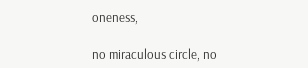oneness,

no miraculous circle, no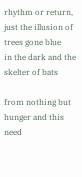rhythm or return,
just the illusion of trees gone blue
in the dark and the skelter of bats

from nothing but hunger and this need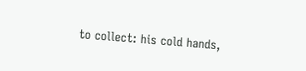to collect: his cold hands,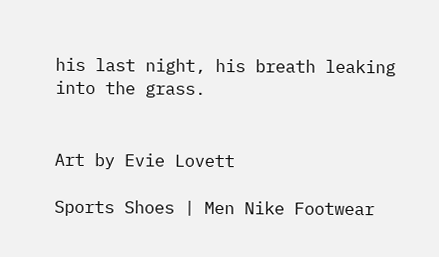his last night, his breath leaking into the grass.


Art by Evie Lovett

Sports Shoes | Men Nike Footwear